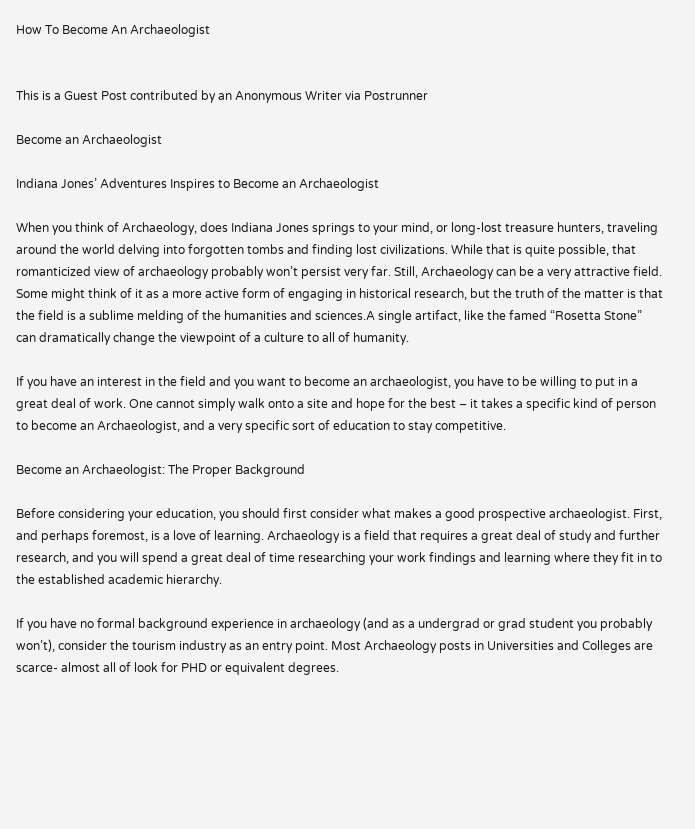How To Become An Archaeologist


This is a Guest Post contributed by an Anonymous Writer via Postrunner

Become an Archaeologist

Indiana Jones’ Adventures Inspires to Become an Archaeologist

When you think of Archaeology, does Indiana Jones springs to your mind, or long-lost treasure hunters, traveling around the world delving into forgotten tombs and finding lost civilizations. While that is quite possible, that romanticized view of archaeology probably won’t persist very far. Still, Archaeology can be a very attractive field. Some might think of it as a more active form of engaging in historical research, but the truth of the matter is that the field is a sublime melding of the humanities and sciences.A single artifact, like the famed “Rosetta Stone” can dramatically change the viewpoint of a culture to all of humanity.

If you have an interest in the field and you want to become an archaeologist, you have to be willing to put in a great deal of work. One cannot simply walk onto a site and hope for the best – it takes a specific kind of person to become an Archaeologist, and a very specific sort of education to stay competitive.

Become an Archaeologist: The Proper Background

Before considering your education, you should first consider what makes a good prospective archaeologist. First, and perhaps foremost, is a love of learning. Archaeology is a field that requires a great deal of study and further research, and you will spend a great deal of time researching your work findings and learning where they fit in to the established academic hierarchy.

If you have no formal background experience in archaeology (and as a undergrad or grad student you probably won’t), consider the tourism industry as an entry point. Most Archaeology posts in Universities and Colleges are scarce- almost all of look for PHD or equivalent degrees.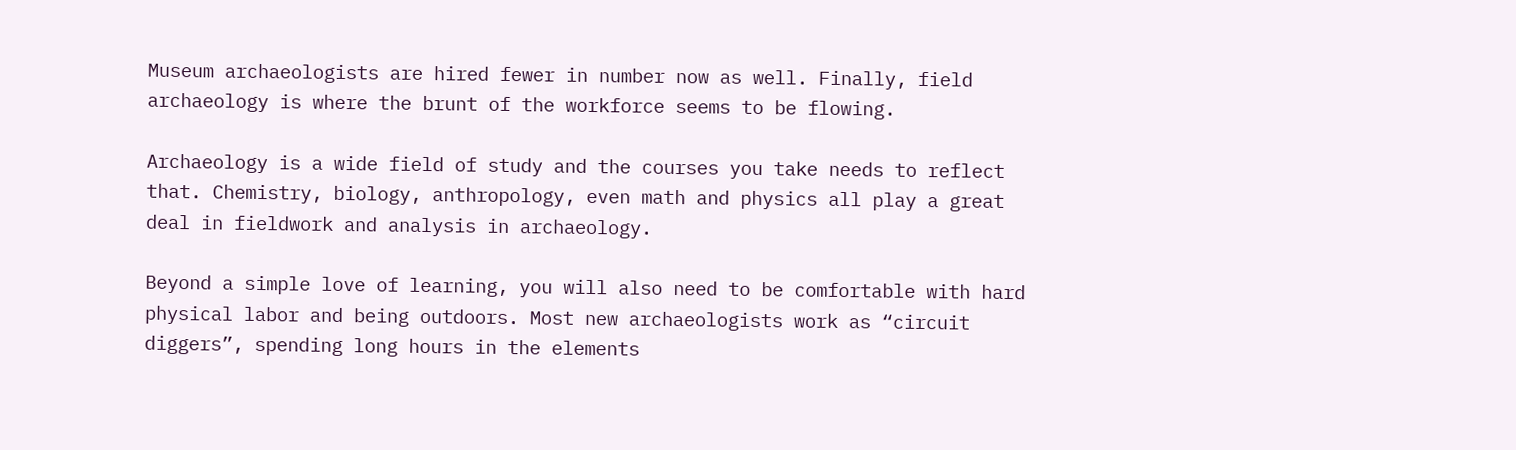Museum archaeologists are hired fewer in number now as well. Finally, field archaeology is where the brunt of the workforce seems to be flowing.

Archaeology is a wide field of study and the courses you take needs to reflect that. Chemistry, biology, anthropology, even math and physics all play a great deal in fieldwork and analysis in archaeology.

Beyond a simple love of learning, you will also need to be comfortable with hard physical labor and being outdoors. Most new archaeologists work as “circuit diggers”, spending long hours in the elements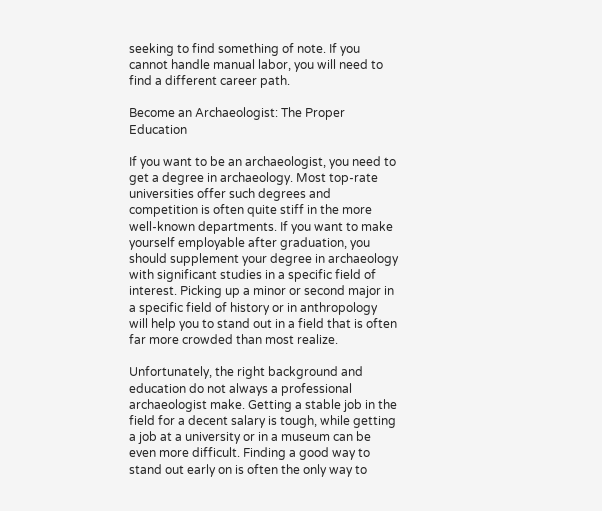seeking to find something of note. If you cannot handle manual labor, you will need to find a different career path.

Become an Archaeologist: The Proper Education

If you want to be an archaeologist, you need to get a degree in archaeology. Most top-rate universities offer such degrees and competition is often quite stiff in the more well-known departments. If you want to make yourself employable after graduation, you should supplement your degree in archaeology with significant studies in a specific field of interest. Picking up a minor or second major in a specific field of history or in anthropology will help you to stand out in a field that is often far more crowded than most realize.

Unfortunately, the right background and education do not always a professional archaeologist make. Getting a stable job in the field for a decent salary is tough, while getting a job at a university or in a museum can be even more difficult. Finding a good way to stand out early on is often the only way to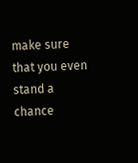make sure that you even stand a chance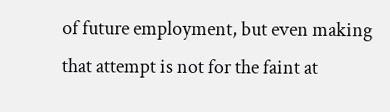of future employment, but even making that attempt is not for the faint at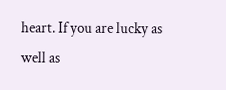heart. If you are lucky as well as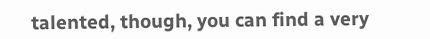talented, though, you can find a very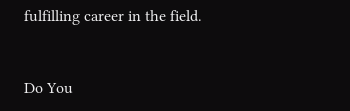fulfilling career in the field.


Do You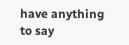have anything to say